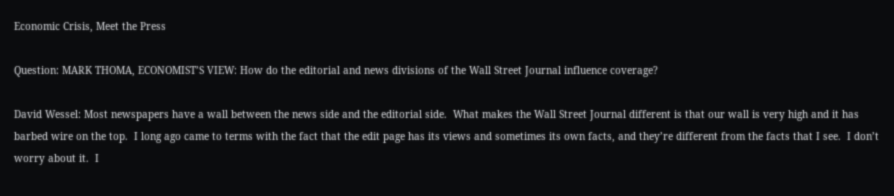Economic Crisis, Meet the Press

Question: MARK THOMA, ECONOMIST’S VIEW: How do the editorial and news divisions of the Wall Street Journal influence coverage?

David Wessel: Most newspapers have a wall between the news side and the editorial side.  What makes the Wall Street Journal different is that our wall is very high and it has barbed wire on the top.  I long ago came to terms with the fact that the edit page has its views and sometimes its own facts, and they’re different from the facts that I see.  I don’t worry about it.  I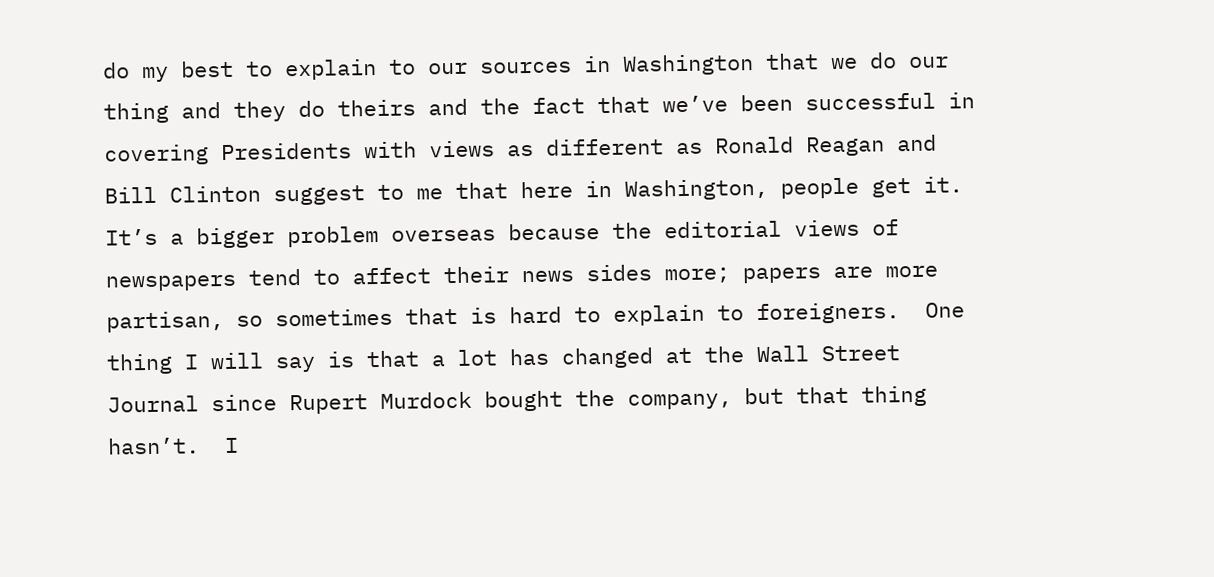do my best to explain to our sources in Washington that we do our thing and they do theirs and the fact that we’ve been successful in covering Presidents with views as different as Ronald Reagan and Bill Clinton suggest to me that here in Washington, people get it.  It’s a bigger problem overseas because the editorial views of newspapers tend to affect their news sides more; papers are more partisan, so sometimes that is hard to explain to foreigners.  One thing I will say is that a lot has changed at the Wall Street Journal since Rupert Murdock bought the company, but that thing hasn’t.  I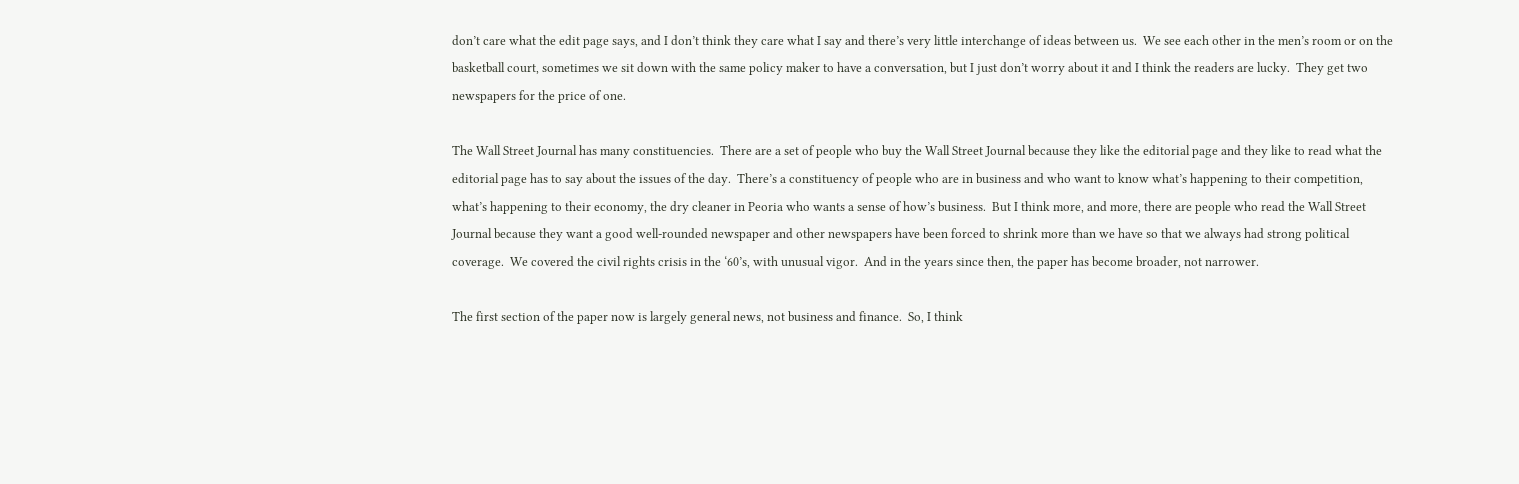don’t care what the edit page says, and I don’t think they care what I say and there’s very little interchange of ideas between us.  We see each other in the men’s room or on the basketball court, sometimes we sit down with the same policy maker to have a conversation, but I just don’t worry about it and I think the readers are lucky.  They get two newspapers for the price of one.

The Wall Street Journal has many constituencies.  There are a set of people who buy the Wall Street Journal because they like the editorial page and they like to read what the editorial page has to say about the issues of the day.  There’s a constituency of people who are in business and who want to know what’s happening to their competition, what’s happening to their economy, the dry cleaner in Peoria who wants a sense of how’s business.  But I think more, and more, there are people who read the Wall Street Journal because they want a good well-rounded newspaper and other newspapers have been forced to shrink more than we have so that we always had strong political coverage.  We covered the civil rights crisis in the ‘60’s, with unusual vigor.  And in the years since then, the paper has become broader, not narrower.

The first section of the paper now is largely general news, not business and finance.  So, I think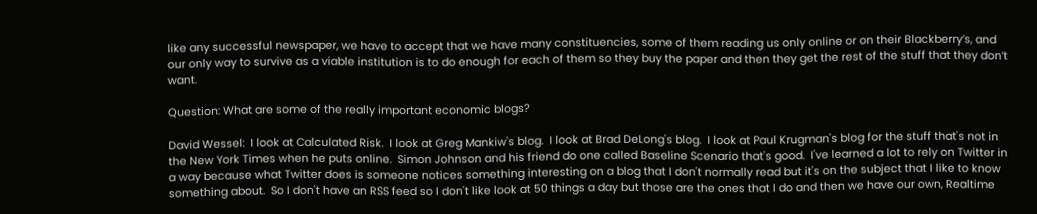like any successful newspaper, we have to accept that we have many constituencies, some of them reading us only online or on their Blackberry’s, and our only way to survive as a viable institution is to do enough for each of them so they buy the paper and then they get the rest of the stuff that they don’t want.

Question: What are some of the really important economic blogs?

David Wessel:  I look at Calculated Risk.  I look at Greg Mankiw's blog.  I look at Brad DeLong's blog.  I look at Paul Krugman's blog for the stuff that's not in the New York Times when he puts online.  Simon Johnson and his friend do one called Baseline Scenario that's good.  I've learned a lot to rely on Twitter in a way because what Twitter does is someone notices something interesting on a blog that I don't normally read but it's on the subject that I like to know something about.  So I don't have an RSS feed so I don't like look at 50 things a day but those are the ones that I do and then we have our own, Realtime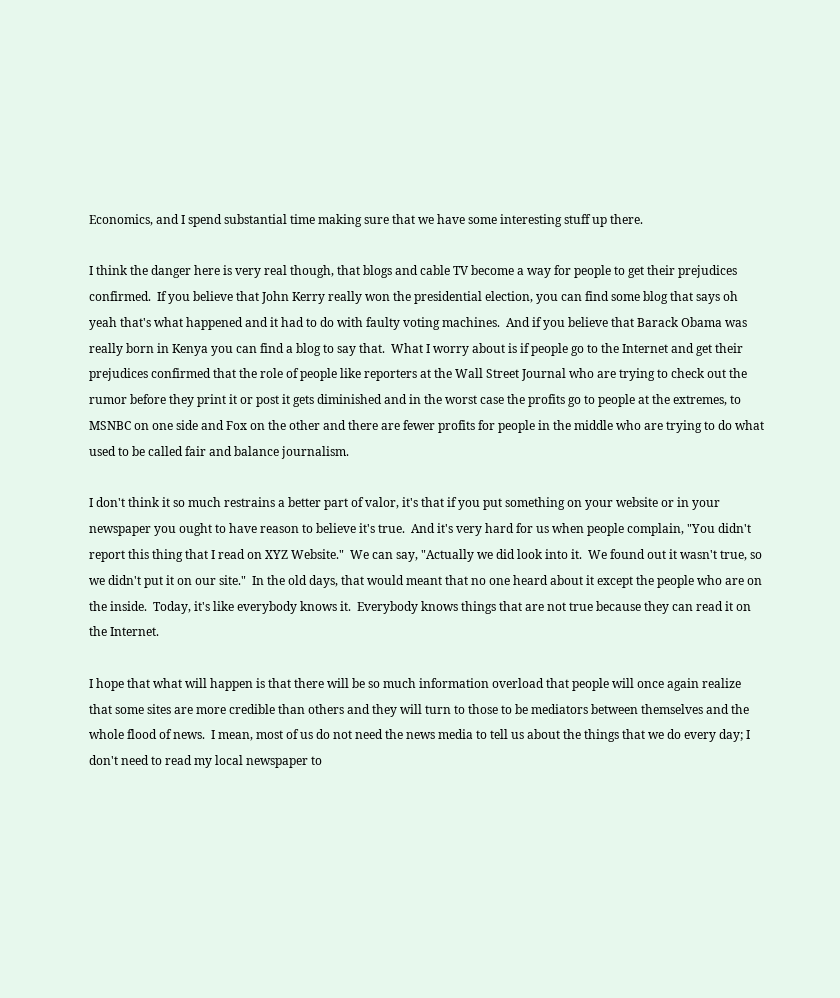Economics, and I spend substantial time making sure that we have some interesting stuff up there.

I think the danger here is very real though, that blogs and cable TV become a way for people to get their prejudices confirmed.  If you believe that John Kerry really won the presidential election, you can find some blog that says oh yeah that's what happened and it had to do with faulty voting machines.  And if you believe that Barack Obama was really born in Kenya you can find a blog to say that.  What I worry about is if people go to the Internet and get their prejudices confirmed that the role of people like reporters at the Wall Street Journal who are trying to check out the rumor before they print it or post it gets diminished and in the worst case the profits go to people at the extremes, to MSNBC on one side and Fox on the other and there are fewer profits for people in the middle who are trying to do what used to be called fair and balance journalism.

I don't think it so much restrains a better part of valor, it's that if you put something on your website or in your newspaper you ought to have reason to believe it's true.  And it's very hard for us when people complain, "You didn't report this thing that I read on XYZ Website."  We can say, "Actually we did look into it.  We found out it wasn't true, so we didn't put it on our site."  In the old days, that would meant that no one heard about it except the people who are on the inside.  Today, it's like everybody knows it.  Everybody knows things that are not true because they can read it on the Internet.

I hope that what will happen is that there will be so much information overload that people will once again realize that some sites are more credible than others and they will turn to those to be mediators between themselves and the whole flood of news.  I mean, most of us do not need the news media to tell us about the things that we do every day; I don't need to read my local newspaper to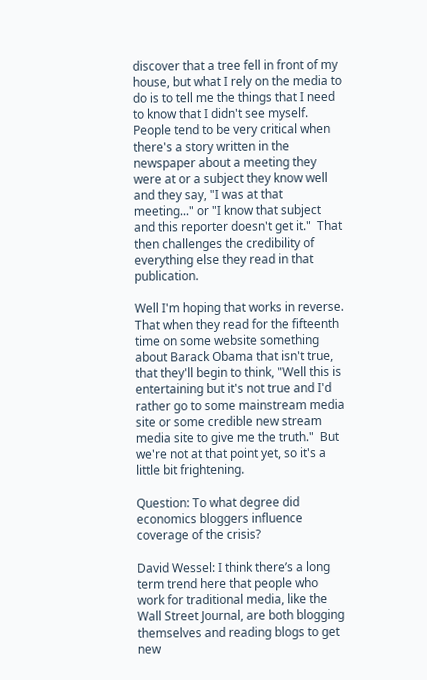discover that a tree fell in front of my house, but what I rely on the media to do is to tell me the things that I need to know that I didn't see myself.  People tend to be very critical when there's a story written in the newspaper about a meeting they were at or a subject they know well and they say, "I was at that meeting..." or "I know that subject and this reporter doesn't get it."  That then challenges the credibility of everything else they read in that publication.

Well I'm hoping that works in reverse.  That when they read for the fifteenth time on some website something about Barack Obama that isn't true, that they'll begin to think, "Well this is entertaining but it's not true and I'd rather go to some mainstream media site or some credible new stream media site to give me the truth."  But we're not at that point yet, so it's a little bit frightening.

Question: To what degree did economics bloggers influence coverage of the crisis?

David Wessel: I think there’s a long term trend here that people who work for traditional media, like the Wall Street Journal, are both blogging themselves and reading blogs to get new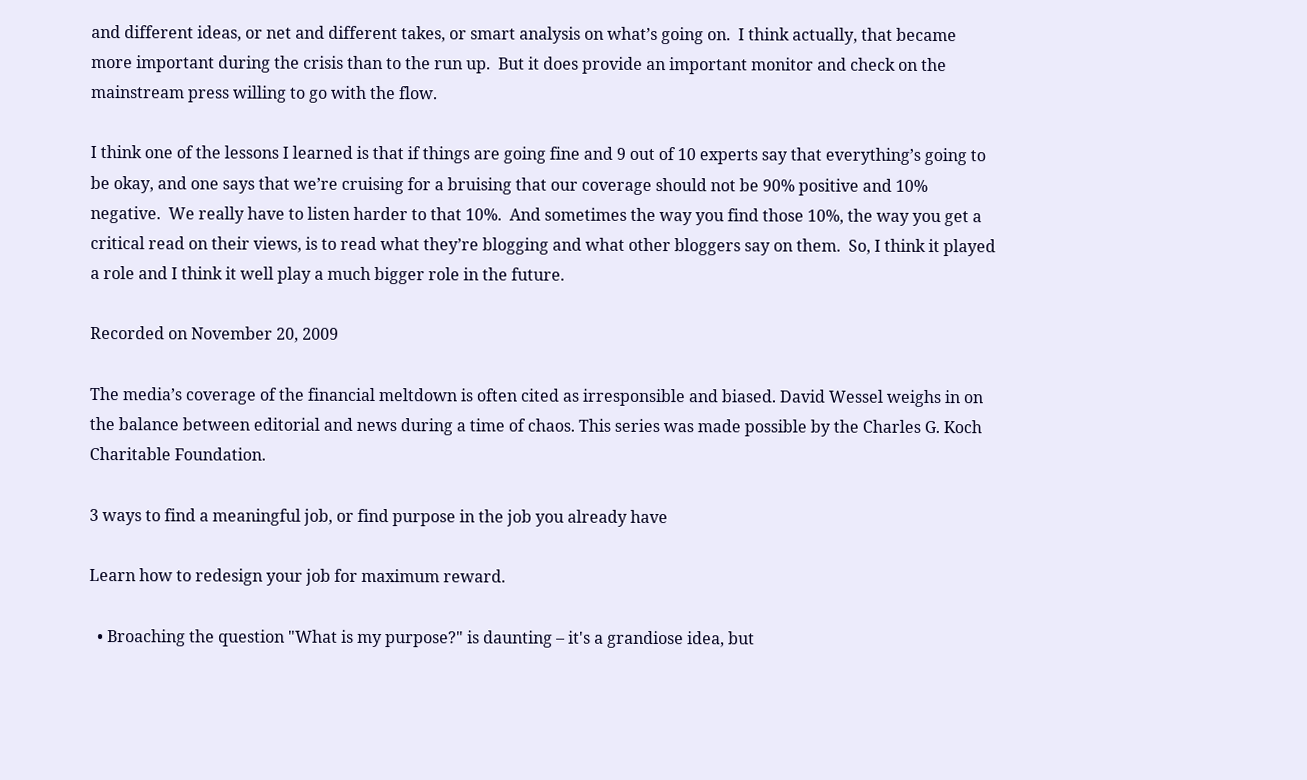and different ideas, or net and different takes, or smart analysis on what’s going on.  I think actually, that became more important during the crisis than to the run up.  But it does provide an important monitor and check on the mainstream press willing to go with the flow.

I think one of the lessons I learned is that if things are going fine and 9 out of 10 experts say that everything’s going to be okay, and one says that we’re cruising for a bruising that our coverage should not be 90% positive and 10% negative.  We really have to listen harder to that 10%.  And sometimes the way you find those 10%, the way you get a critical read on their views, is to read what they’re blogging and what other bloggers say on them.  So, I think it played a role and I think it well play a much bigger role in the future.

Recorded on November 20, 2009

The media’s coverage of the financial meltdown is often cited as irresponsible and biased. David Wessel weighs in on the balance between editorial and news during a time of chaos. This series was made possible by the Charles G. Koch Charitable Foundation.

3 ways to find a meaningful job, or find purpose in the job you already have

Learn how to redesign your job for maximum reward.

  • Broaching the question "What is my purpose?" is daunting – it's a grandiose idea, but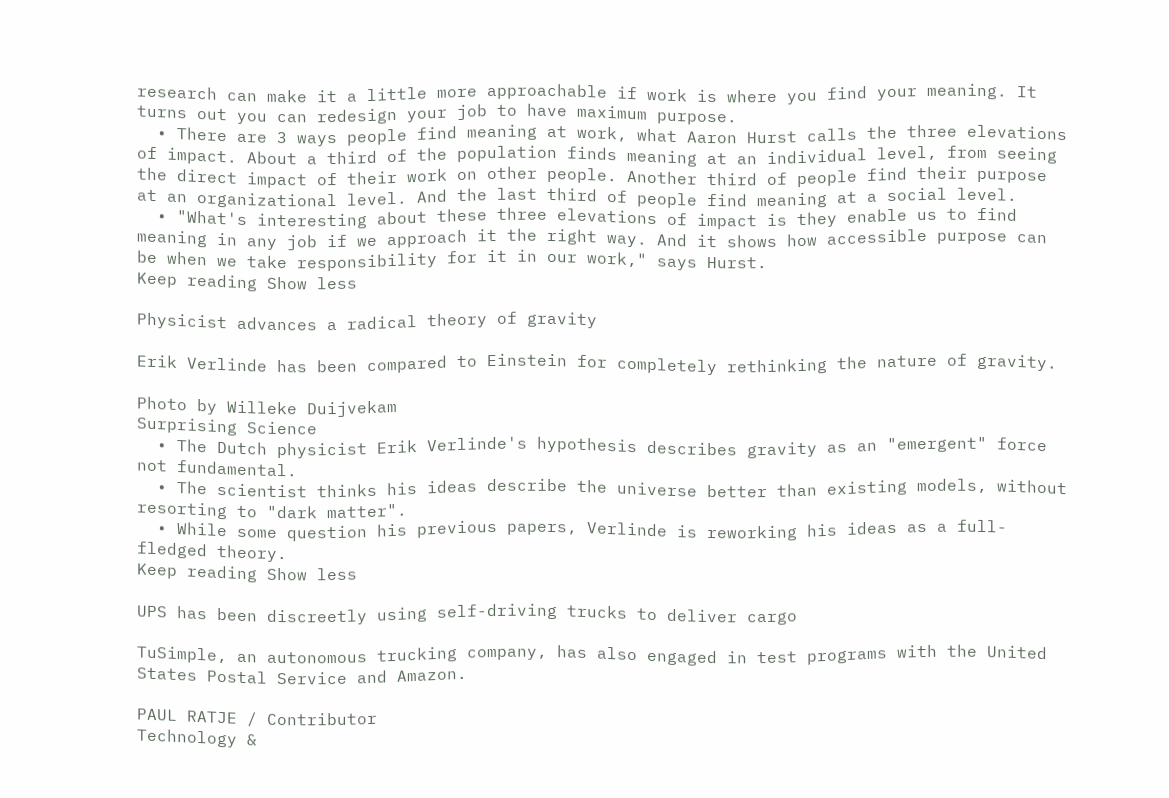research can make it a little more approachable if work is where you find your meaning. It turns out you can redesign your job to have maximum purpose.
  • There are 3 ways people find meaning at work, what Aaron Hurst calls the three elevations of impact. About a third of the population finds meaning at an individual level, from seeing the direct impact of their work on other people. Another third of people find their purpose at an organizational level. And the last third of people find meaning at a social level.
  • "What's interesting about these three elevations of impact is they enable us to find meaning in any job if we approach it the right way. And it shows how accessible purpose can be when we take responsibility for it in our work," says Hurst.
Keep reading Show less

Physicist advances a radical theory of gravity

Erik Verlinde has been compared to Einstein for completely rethinking the nature of gravity.

Photo by Willeke Duijvekam
Surprising Science
  • The Dutch physicist Erik Verlinde's hypothesis describes gravity as an "emergent" force not fundamental.
  • The scientist thinks his ideas describe the universe better than existing models, without resorting to "dark matter".
  • While some question his previous papers, Verlinde is reworking his ideas as a full-fledged theory.
Keep reading Show less

UPS has been discreetly using self-driving trucks to deliver cargo

TuSimple, an autonomous trucking company, has also engaged in test programs with the United States Postal Service and Amazon.

PAUL RATJE / Contributor
Technology &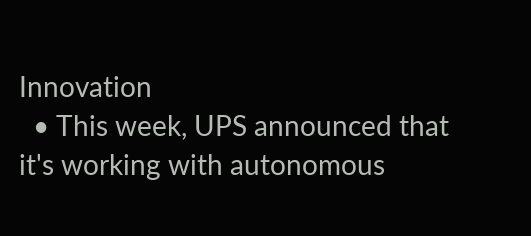Innovation
  • This week, UPS announced that it's working with autonomous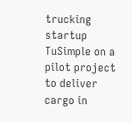trucking startup TuSimple on a pilot project to deliver cargo in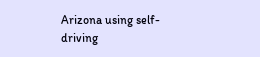Arizona using self-driving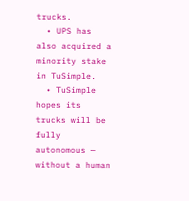trucks.
  • UPS has also acquired a minority stake in TuSimple.
  • TuSimple hopes its trucks will be fully autonomous — without a human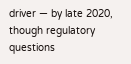driver — by late 2020, though regulatory questions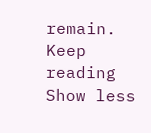remain.
Keep reading Show less